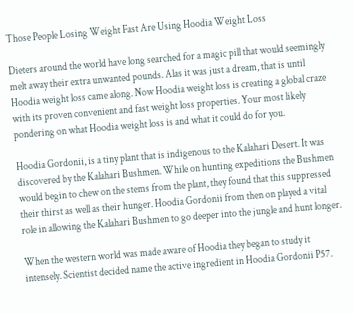Those People Losing Weight Fast Are Using Hoodia Weight Loss

Dieters around the world have long searched for a magic pill that would seemingly melt away their extra unwanted pounds. Alas it was just a dream, that is until Hoodia weight loss came along. Now Hoodia weight loss is creating a global craze with its proven convenient and fast weight loss properties. Your most likely pondering on what Hoodia weight loss is and what it could do for you.

Hoodia Gordonii, is a tiny plant that is indigenous to the Kalahari Desert. It was discovered by the Kalahari Bushmen. While on hunting expeditions the Bushmen would begin to chew on the stems from the plant, they found that this suppressed their thirst as well as their hunger. Hoodia Gordonii from then on played a vital role in allowing the Kalahari Bushmen to go deeper into the jungle and hunt longer.

When the western world was made aware of Hoodia they began to study it intensely. Scientist decided name the active ingredient in Hoodia Gordonii P57.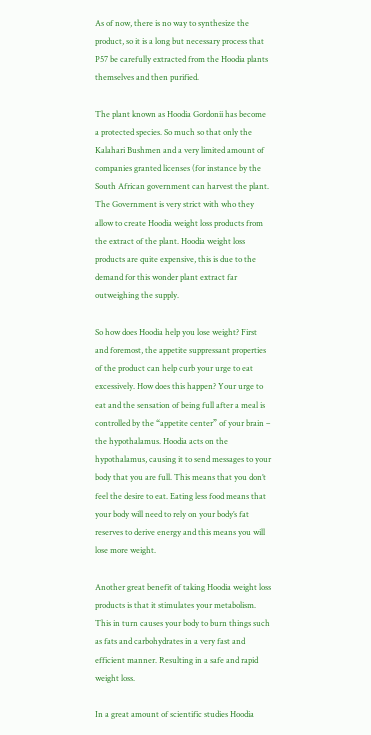As of now, there is no way to synthesize the product, so it is a long but necessary process that P57 be carefully extracted from the Hoodia plants themselves and then purified.

The plant known as Hoodia Gordonii has become a protected species. So much so that only the Kalahari Bushmen and a very limited amount of companies granted licenses (for instance by the South African government can harvest the plant. The Government is very strict with who they allow to create Hoodia weight loss products from the extract of the plant. Hoodia weight loss products are quite expensive, this is due to the demand for this wonder plant extract far outweighing the supply.

So how does Hoodia help you lose weight? First and foremost, the appetite suppressant properties of the product can help curb your urge to eat excessively. How does this happen? Your urge to eat and the sensation of being full after a meal is controlled by the “appetite center” of your brain – the hypothalamus. Hoodia acts on the hypothalamus, causing it to send messages to your body that you are full. This means that you don’t feel the desire to eat. Eating less food means that your body will need to rely on your body’s fat reserves to derive energy and this means you will lose more weight.

Another great benefit of taking Hoodia weight loss products is that it stimulates your metabolism. This in turn causes your body to burn things such as fats and carbohydrates in a very fast and efficient manner. Resulting in a safe and rapid weight loss.

In a great amount of scientific studies Hoodia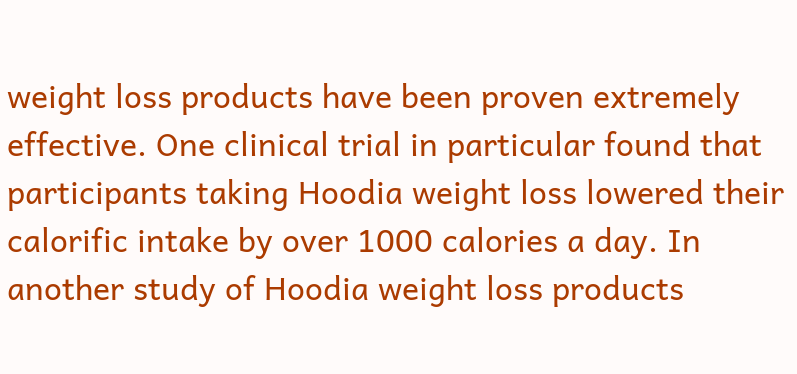weight loss products have been proven extremely effective. One clinical trial in particular found that participants taking Hoodia weight loss lowered their calorific intake by over 1000 calories a day. In another study of Hoodia weight loss products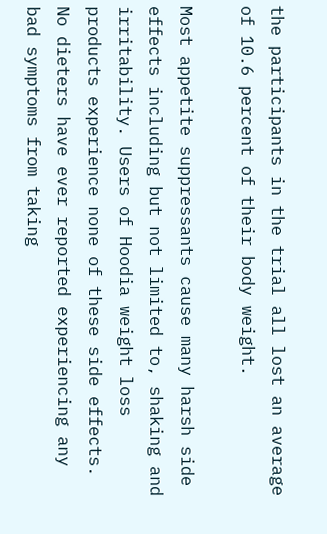the participants in the trial all lost an average of 10.6 percent of their body weight.

Most appetite suppressants cause many harsh side effects including but not limited to, shaking and irritability. Users of Hoodia weight loss products experience none of these side effects. No dieters have ever reported experiencing any bad symptoms from taking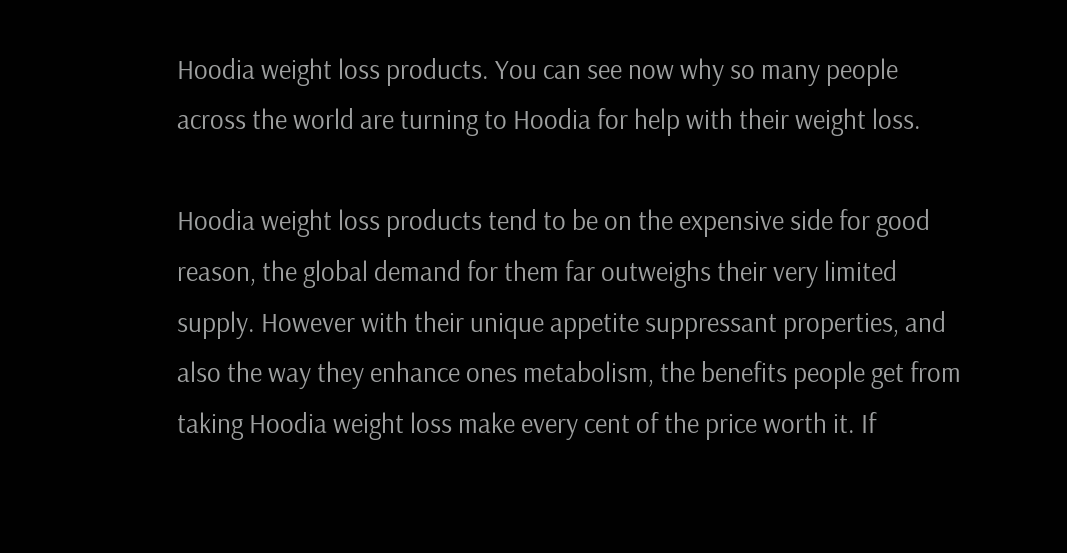Hoodia weight loss products. You can see now why so many people across the world are turning to Hoodia for help with their weight loss.

Hoodia weight loss products tend to be on the expensive side for good reason, the global demand for them far outweighs their very limited supply. However with their unique appetite suppressant properties, and also the way they enhance ones metabolism, the benefits people get from taking Hoodia weight loss make every cent of the price worth it. If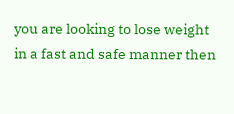you are looking to lose weight in a fast and safe manner then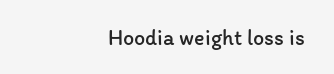Hoodia weight loss is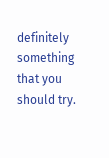definitely something that you should try.